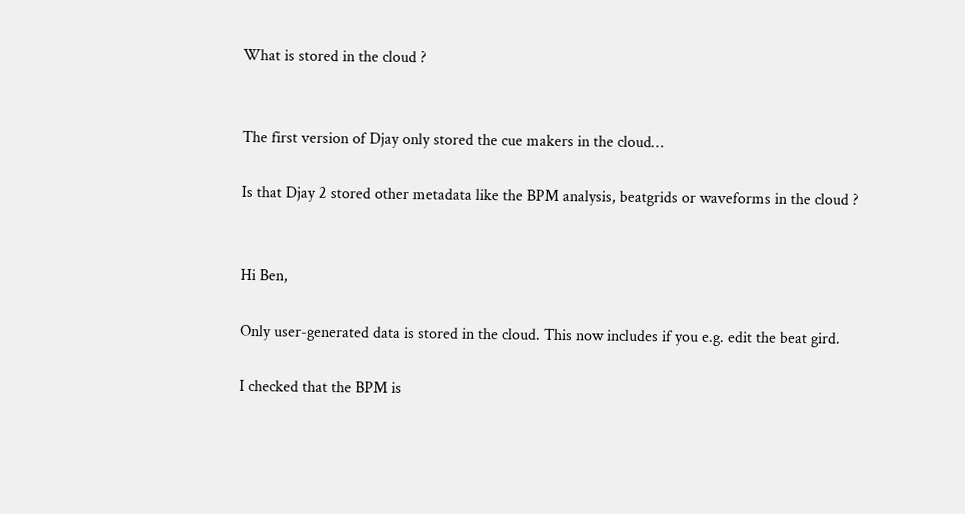What is stored in the cloud ?


The first version of Djay only stored the cue makers in the cloud…

Is that Djay 2 stored other metadata like the BPM analysis, beatgrids or waveforms in the cloud ?


Hi Ben,

Only user-generated data is stored in the cloud. This now includes if you e.g. edit the beat gird.

I checked that the BPM is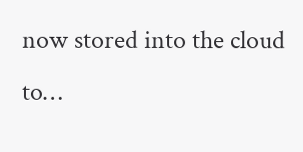now stored into the cloud to…